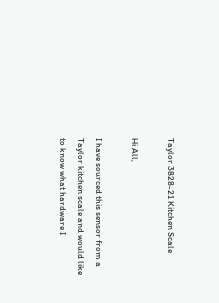Taylor 3828-21 Kitchen Scale

Hi All,

I have sourced this sensor from a Taylor kitchen scale and would like to know what hardware I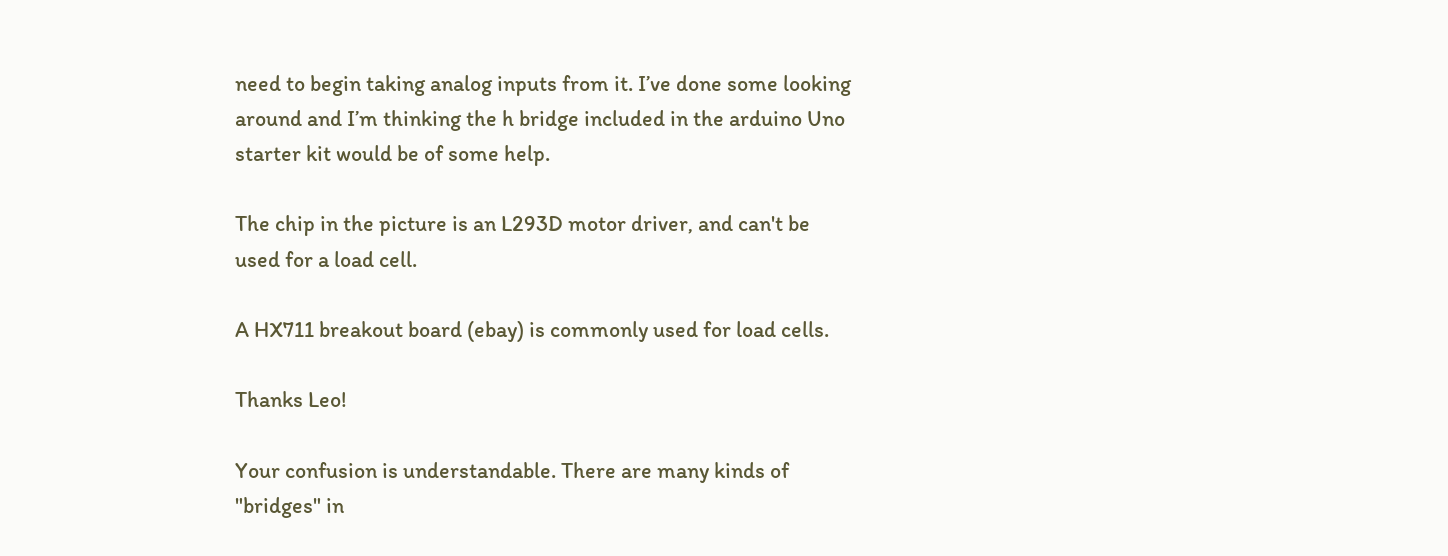need to begin taking analog inputs from it. I’ve done some looking around and I’m thinking the h bridge included in the arduino Uno starter kit would be of some help.

The chip in the picture is an L293D motor driver, and can't be used for a load cell.

A HX711 breakout board (ebay) is commonly used for load cells.

Thanks Leo!

Your confusion is understandable. There are many kinds of "bridges" in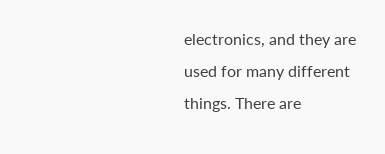electronics, and they are used for many different things. There are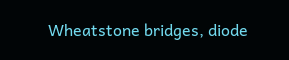Wheatstone bridges, diode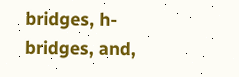bridges, h-bridges, and,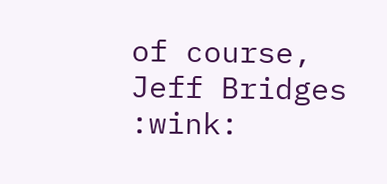of course, Jeff Bridges :wink: